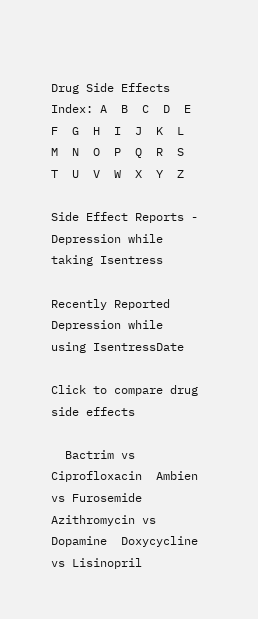Drug Side Effects Index: A  B  C  D  E  F  G  H  I  J  K  L  M  N  O  P  Q  R  S  T  U  V  W  X  Y  Z

Side Effect Reports - Depression while taking Isentress

Recently Reported Depression while using IsentressDate

Click to compare drug side effects

  Bactrim vs Ciprofloxacin  Ambien vs Furosemide  Azithromycin vs Dopamine  Doxycycline vs Lisinopril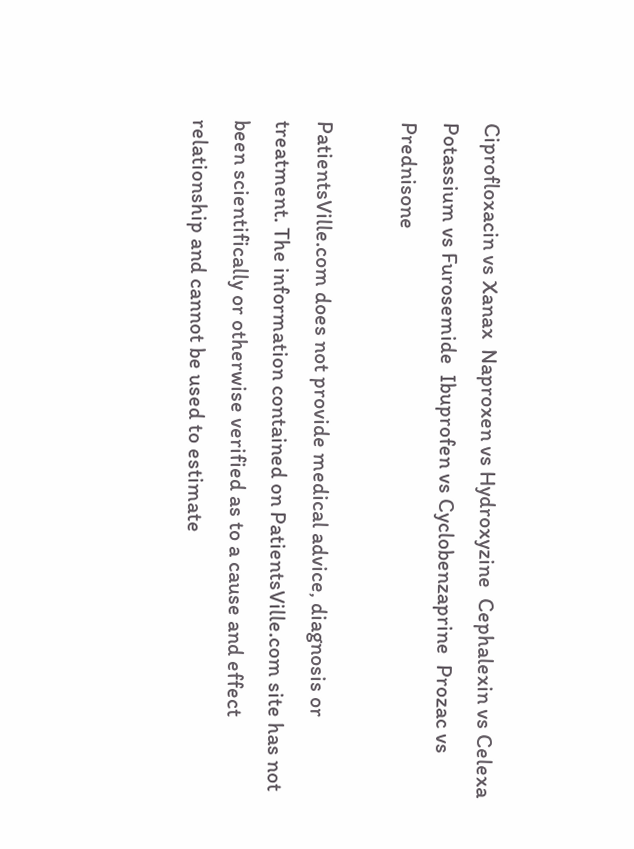Ciprofloxacin vs Xanax  Naproxen vs Hydroxyzine  Cephalexin vs Celexa  Potassium vs Furosemide  Ibuprofen vs Cyclobenzaprine  Prozac vs Prednisone

PatientsVille.com does not provide medical advice, diagnosis or treatment. The information contained on PatientsVille.com site has not been scientifically or otherwise verified as to a cause and effect relationship and cannot be used to estimate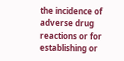the incidence of adverse drug reactions or for establishing or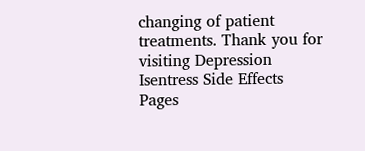changing of patient treatments. Thank you for visiting Depression Isentress Side Effects Pages